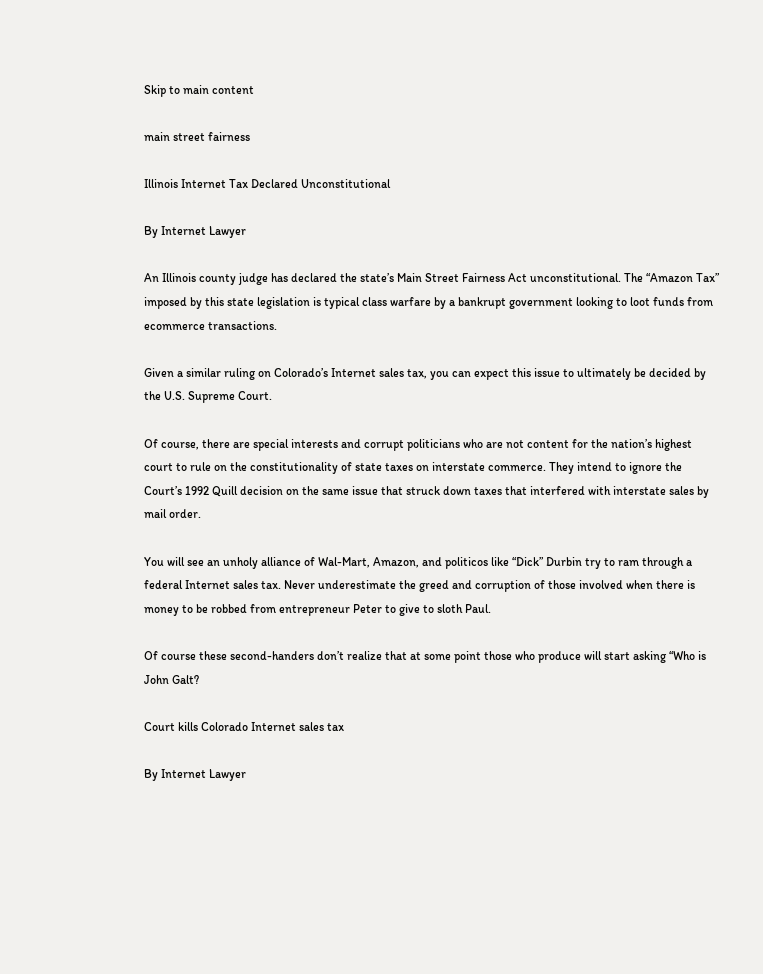Skip to main content

main street fairness

Illinois Internet Tax Declared Unconstitutional

By Internet Lawyer

An Illinois county judge has declared the state’s Main Street Fairness Act unconstitutional. The “Amazon Tax” imposed by this state legislation is typical class warfare by a bankrupt government looking to loot funds from ecommerce transactions.

Given a similar ruling on Colorado’s Internet sales tax, you can expect this issue to ultimately be decided by the U.S. Supreme Court.

Of course, there are special interests and corrupt politicians who are not content for the nation’s highest court to rule on the constitutionality of state taxes on interstate commerce. They intend to ignore the Court’s 1992 Quill decision on the same issue that struck down taxes that interfered with interstate sales by mail order.

You will see an unholy alliance of Wal-Mart, Amazon, and politicos like “Dick” Durbin try to ram through a federal Internet sales tax. Never underestimate the greed and corruption of those involved when there is money to be robbed from entrepreneur Peter to give to sloth Paul.

Of course these second-handers don’t realize that at some point those who produce will start asking “Who is John Galt?

Court kills Colorado Internet sales tax

By Internet Lawyer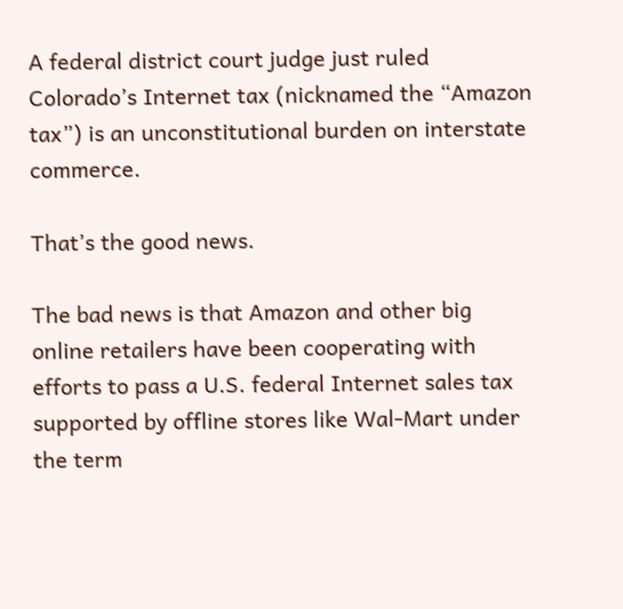A federal district court judge just ruled Colorado’s Internet tax (nicknamed the “Amazon tax”) is an unconstitutional burden on interstate commerce.

That’s the good news.

The bad news is that Amazon and other big online retailers have been cooperating with efforts to pass a U.S. federal Internet sales tax supported by offline stores like Wal-Mart under the term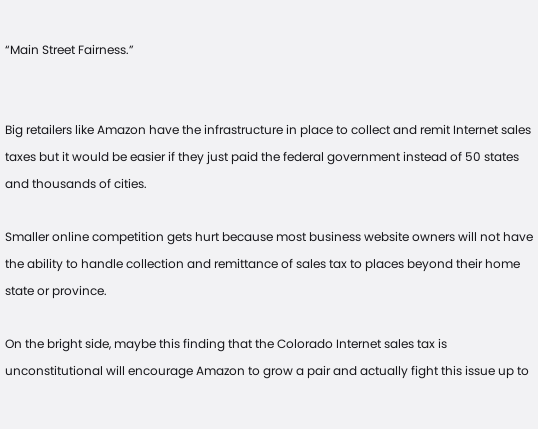“Main Street Fairness.”


Big retailers like Amazon have the infrastructure in place to collect and remit Internet sales taxes but it would be easier if they just paid the federal government instead of 50 states and thousands of cities.

Smaller online competition gets hurt because most business website owners will not have the ability to handle collection and remittance of sales tax to places beyond their home state or province.

On the bright side, maybe this finding that the Colorado Internet sales tax is unconstitutional will encourage Amazon to grow a pair and actually fight this issue up to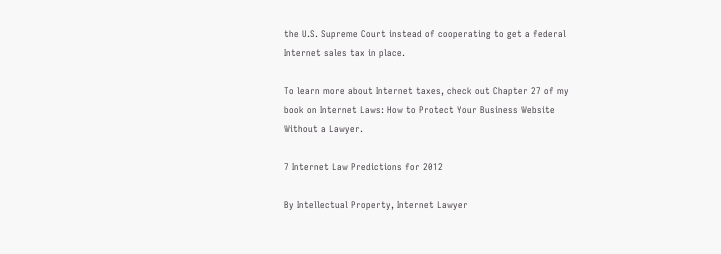the U.S. Supreme Court instead of cooperating to get a federal Internet sales tax in place.

To learn more about Internet taxes, check out Chapter 27 of my book on Internet Laws: How to Protect Your Business Website Without a Lawyer.

7 Internet Law Predictions for 2012

By Intellectual Property, Internet Lawyer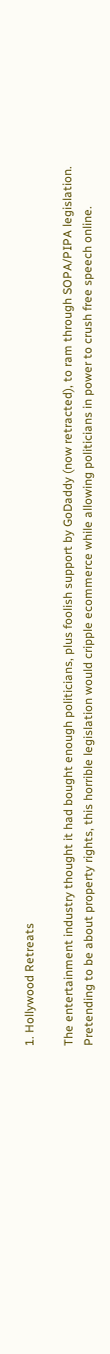1. Hollywood Retreats

The entertainment industry thought it had bought enough politicians, plus foolish support by GoDaddy (now retracted), to ram through SOPA/PIPA legislation. Pretending to be about property rights, this horrible legislation would cripple ecommerce while allowing politicians in power to crush free speech online.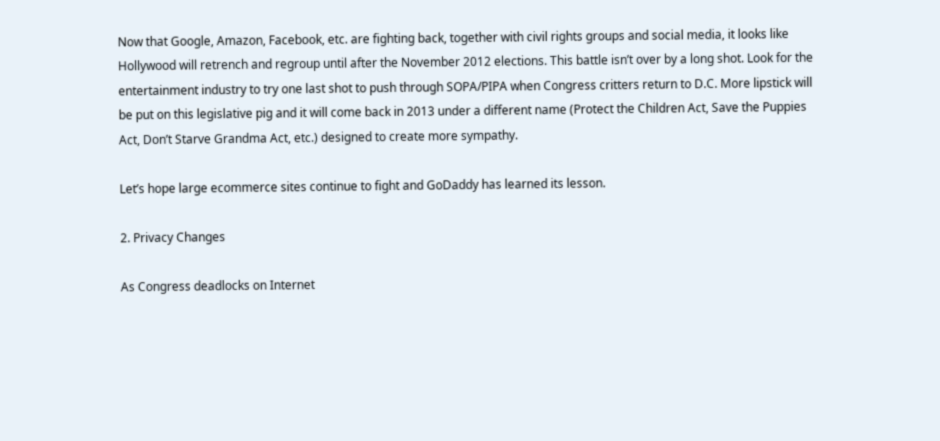Now that Google, Amazon, Facebook, etc. are fighting back, together with civil rights groups and social media, it looks like Hollywood will retrench and regroup until after the November 2012 elections. This battle isn’t over by a long shot. Look for the entertainment industry to try one last shot to push through SOPA/PIPA when Congress critters return to D.C. More lipstick will be put on this legislative pig and it will come back in 2013 under a different name (Protect the Children Act, Save the Puppies Act, Don’t Starve Grandma Act, etc.) designed to create more sympathy.

Let’s hope large ecommerce sites continue to fight and GoDaddy has learned its lesson.

2. Privacy Changes

As Congress deadlocks on Internet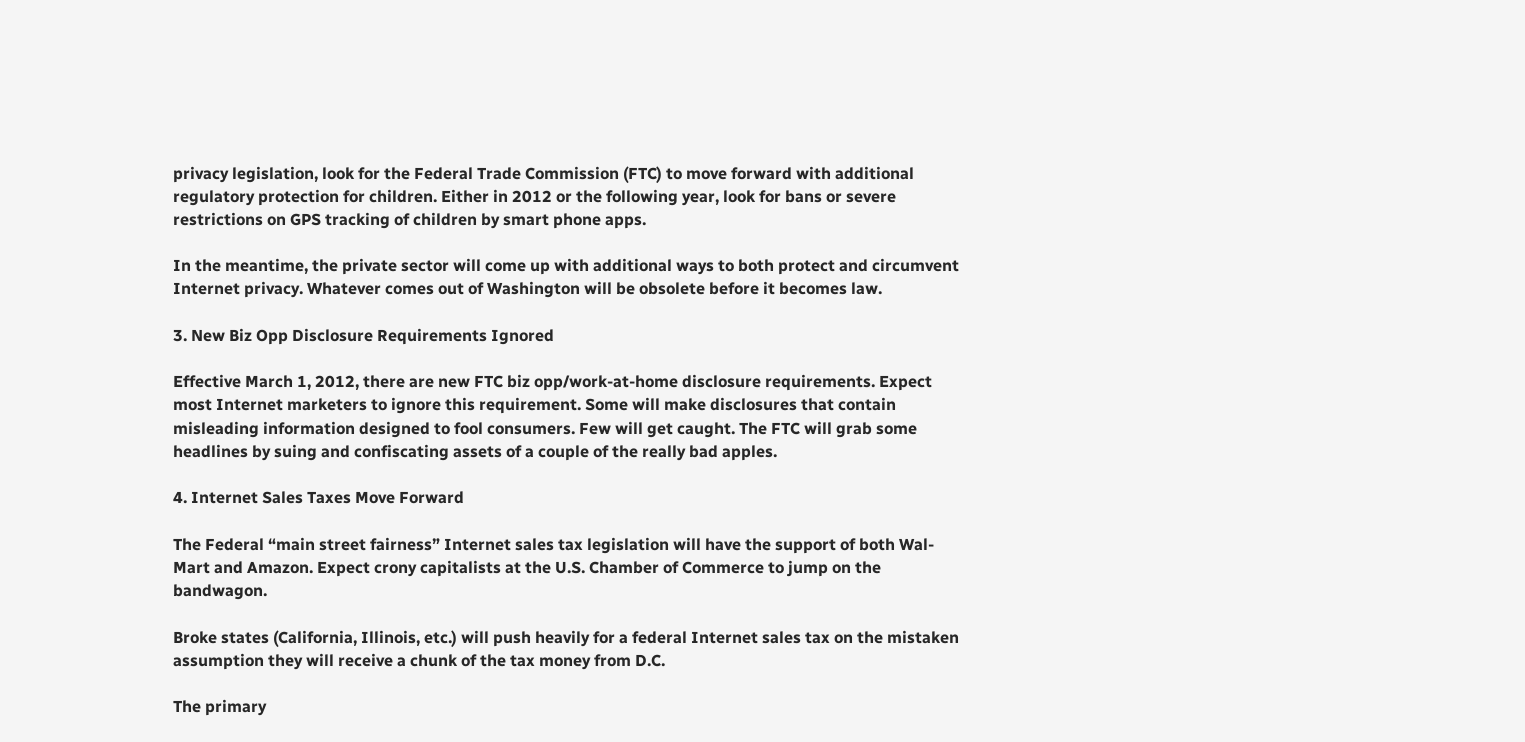privacy legislation, look for the Federal Trade Commission (FTC) to move forward with additional regulatory protection for children. Either in 2012 or the following year, look for bans or severe restrictions on GPS tracking of children by smart phone apps.

In the meantime, the private sector will come up with additional ways to both protect and circumvent Internet privacy. Whatever comes out of Washington will be obsolete before it becomes law.

3. New Biz Opp Disclosure Requirements Ignored

Effective March 1, 2012, there are new FTC biz opp/work-at-home disclosure requirements. Expect most Internet marketers to ignore this requirement. Some will make disclosures that contain misleading information designed to fool consumers. Few will get caught. The FTC will grab some headlines by suing and confiscating assets of a couple of the really bad apples.

4. Internet Sales Taxes Move Forward

The Federal “main street fairness” Internet sales tax legislation will have the support of both Wal-Mart and Amazon. Expect crony capitalists at the U.S. Chamber of Commerce to jump on the bandwagon.

Broke states (California, Illinois, etc.) will push heavily for a federal Internet sales tax on the mistaken assumption they will receive a chunk of the tax money from D.C.

The primary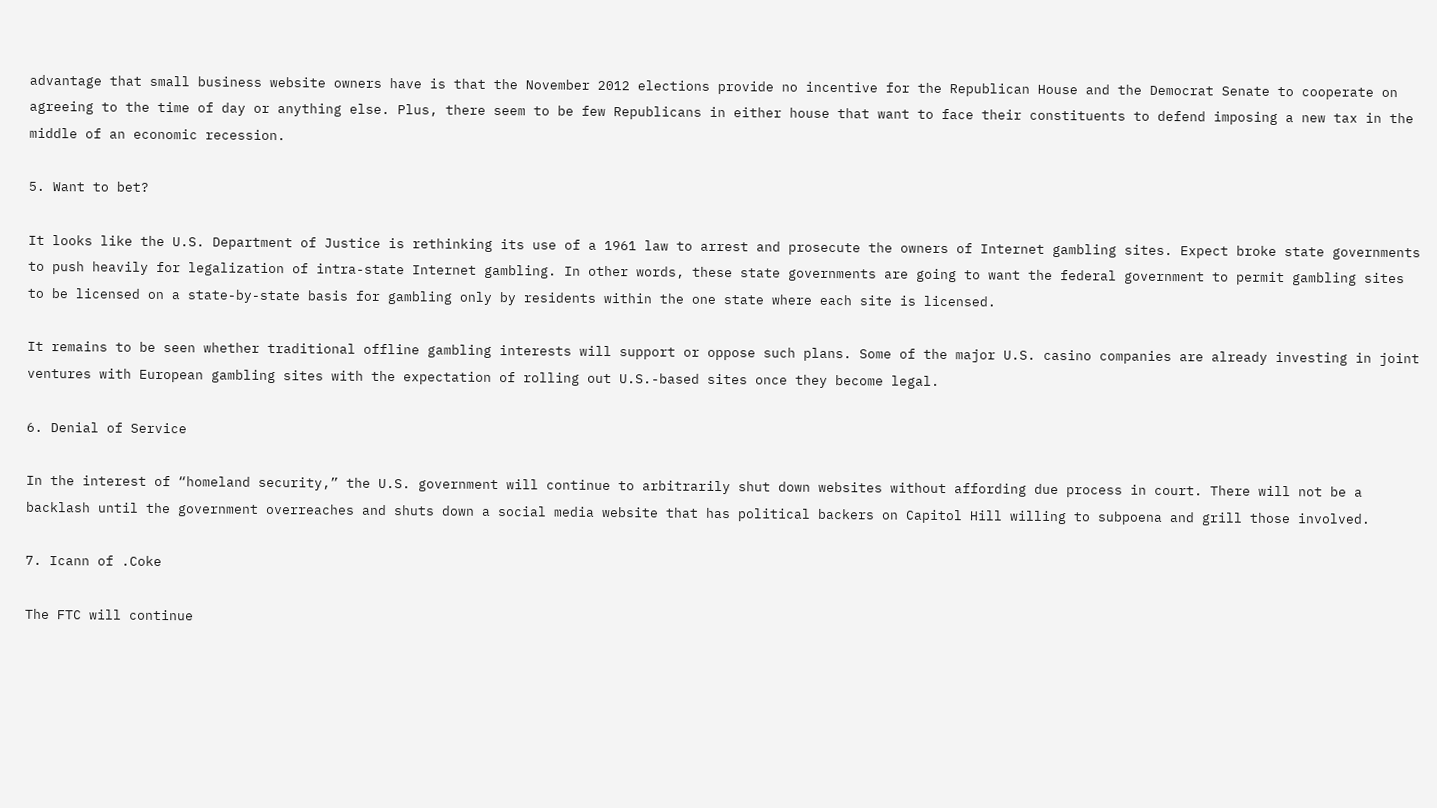advantage that small business website owners have is that the November 2012 elections provide no incentive for the Republican House and the Democrat Senate to cooperate on agreeing to the time of day or anything else. Plus, there seem to be few Republicans in either house that want to face their constituents to defend imposing a new tax in the middle of an economic recession.

5. Want to bet?

It looks like the U.S. Department of Justice is rethinking its use of a 1961 law to arrest and prosecute the owners of Internet gambling sites. Expect broke state governments to push heavily for legalization of intra-state Internet gambling. In other words, these state governments are going to want the federal government to permit gambling sites to be licensed on a state-by-state basis for gambling only by residents within the one state where each site is licensed.

It remains to be seen whether traditional offline gambling interests will support or oppose such plans. Some of the major U.S. casino companies are already investing in joint ventures with European gambling sites with the expectation of rolling out U.S.-based sites once they become legal.

6. Denial of Service

In the interest of “homeland security,” the U.S. government will continue to arbitrarily shut down websites without affording due process in court. There will not be a backlash until the government overreaches and shuts down a social media website that has political backers on Capitol Hill willing to subpoena and grill those involved.

7. Icann of .Coke

The FTC will continue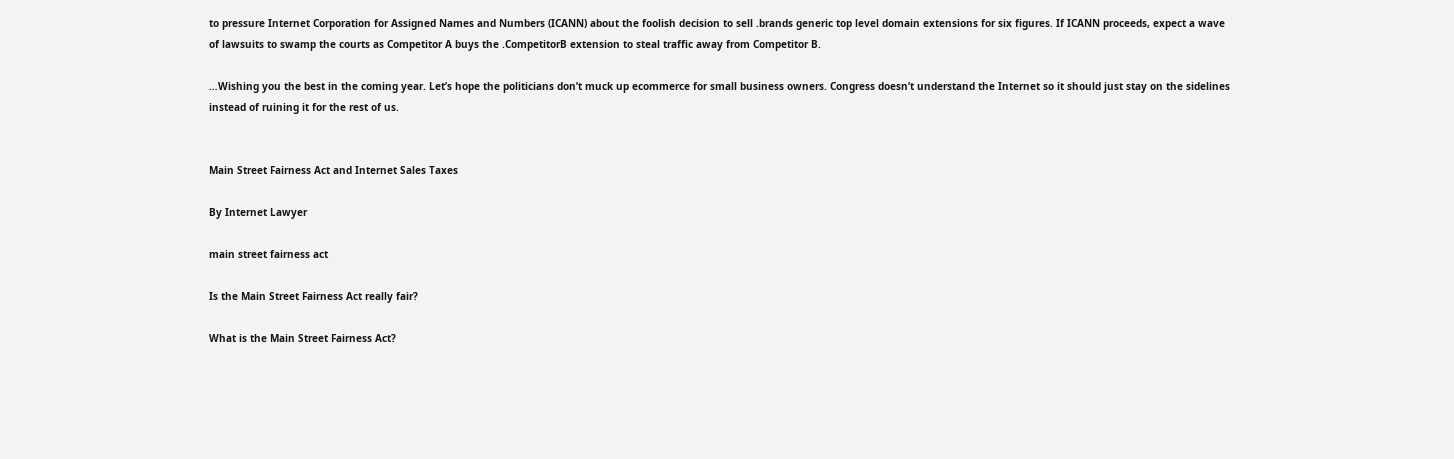to pressure Internet Corporation for Assigned Names and Numbers (ICANN) about the foolish decision to sell .brands generic top level domain extensions for six figures. If ICANN proceeds, expect a wave of lawsuits to swamp the courts as Competitor A buys the .CompetitorB extension to steal traffic away from Competitor B.

…Wishing you the best in the coming year. Let’s hope the politicians don’t muck up ecommerce for small business owners. Congress doesn’t understand the Internet so it should just stay on the sidelines instead of ruining it for the rest of us.


Main Street Fairness Act and Internet Sales Taxes

By Internet Lawyer

main street fairness act

Is the Main Street Fairness Act really fair?

What is the Main Street Fairness Act?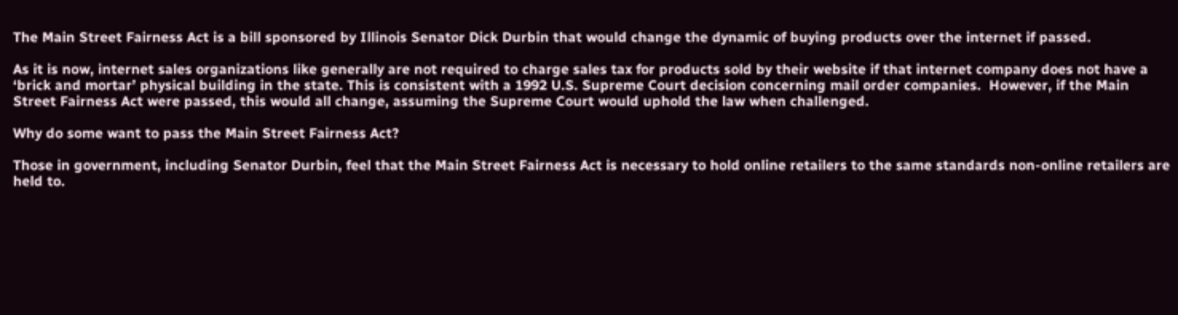The Main Street Fairness Act is a bill sponsored by Illinois Senator Dick Durbin that would change the dynamic of buying products over the internet if passed.

As it is now, internet sales organizations like generally are not required to charge sales tax for products sold by their website if that internet company does not have a ‘brick and mortar’ physical building in the state. This is consistent with a 1992 U.S. Supreme Court decision concerning mail order companies.  However, if the Main Street Fairness Act were passed, this would all change, assuming the Supreme Court would uphold the law when challenged.

Why do some want to pass the Main Street Fairness Act?

Those in government, including Senator Durbin, feel that the Main Street Fairness Act is necessary to hold online retailers to the same standards non-online retailers are held to.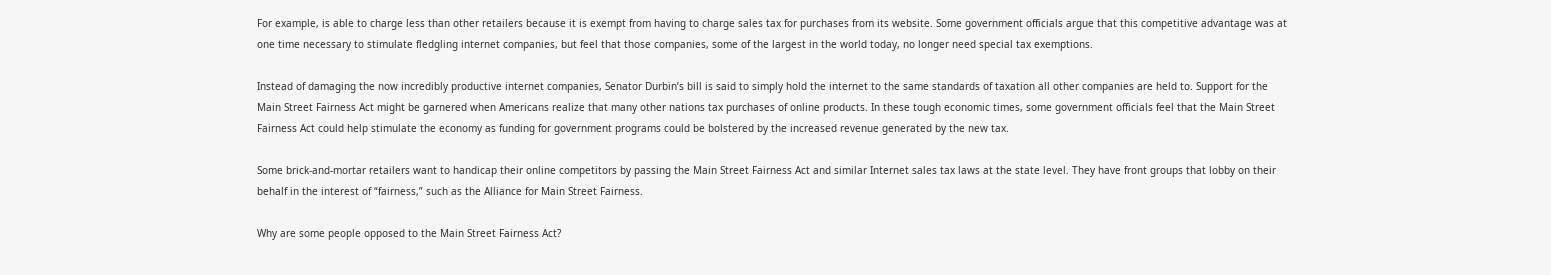For example, is able to charge less than other retailers because it is exempt from having to charge sales tax for purchases from its website. Some government officials argue that this competitive advantage was at one time necessary to stimulate fledgling internet companies, but feel that those companies, some of the largest in the world today, no longer need special tax exemptions.

Instead of damaging the now incredibly productive internet companies, Senator Durbin’s bill is said to simply hold the internet to the same standards of taxation all other companies are held to. Support for the Main Street Fairness Act might be garnered when Americans realize that many other nations tax purchases of online products. In these tough economic times, some government officials feel that the Main Street Fairness Act could help stimulate the economy as funding for government programs could be bolstered by the increased revenue generated by the new tax.

Some brick-and-mortar retailers want to handicap their online competitors by passing the Main Street Fairness Act and similar Internet sales tax laws at the state level. They have front groups that lobby on their behalf in the interest of “fairness,” such as the Alliance for Main Street Fairness.

Why are some people opposed to the Main Street Fairness Act?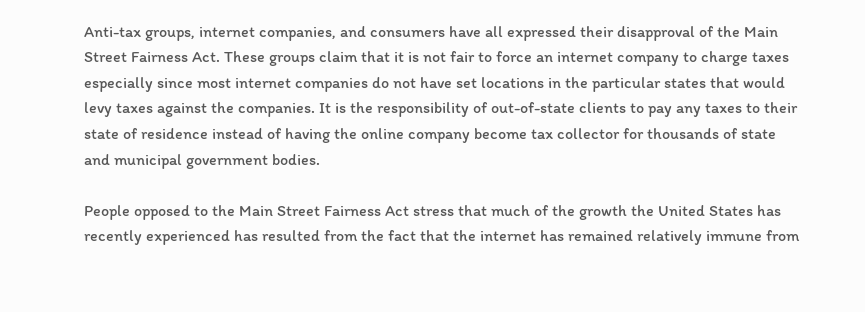Anti-tax groups, internet companies, and consumers have all expressed their disapproval of the Main Street Fairness Act. These groups claim that it is not fair to force an internet company to charge taxes especially since most internet companies do not have set locations in the particular states that would levy taxes against the companies. It is the responsibility of out-of-state clients to pay any taxes to their state of residence instead of having the online company become tax collector for thousands of state and municipal government bodies.

People opposed to the Main Street Fairness Act stress that much of the growth the United States has recently experienced has resulted from the fact that the internet has remained relatively immune from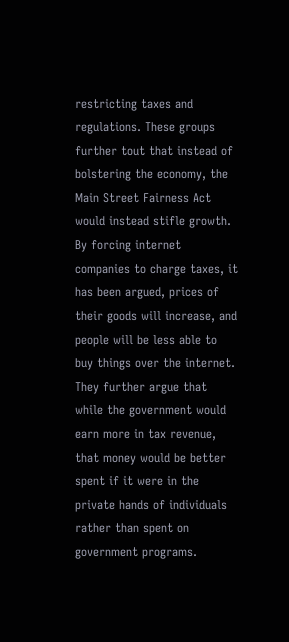restricting taxes and regulations. These groups further tout that instead of bolstering the economy, the Main Street Fairness Act would instead stifle growth. By forcing internet companies to charge taxes, it has been argued, prices of their goods will increase, and people will be less able to buy things over the internet. They further argue that while the government would earn more in tax revenue, that money would be better spent if it were in the private hands of individuals rather than spent on government programs.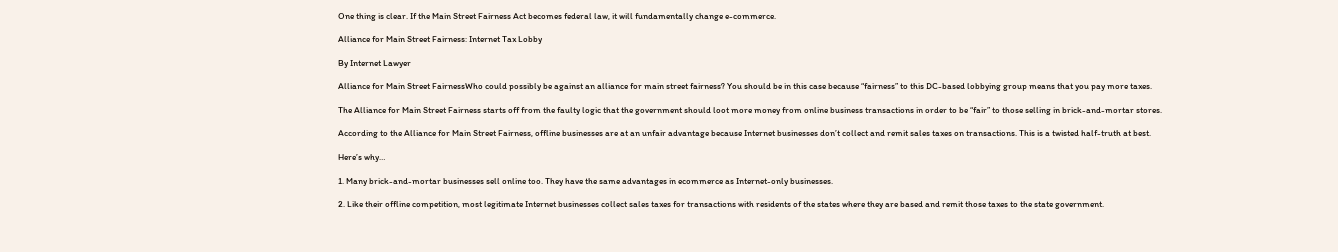One thing is clear. If the Main Street Fairness Act becomes federal law, it will fundamentally change e-commerce.

Alliance for Main Street Fairness: Internet Tax Lobby

By Internet Lawyer

Alliance for Main Street FairnessWho could possibly be against an alliance for main street fairness? You should be in this case because “fairness” to this DC-based lobbying group means that you pay more taxes.

The Alliance for Main Street Fairness starts off from the faulty logic that the government should loot more money from online business transactions in order to be “fair” to those selling in brick-and-mortar stores.

According to the Alliance for Main Street Fairness, offline businesses are at an unfair advantage because Internet businesses don’t collect and remit sales taxes on transactions. This is a twisted half-truth at best.

Here’s why…

1. Many brick-and-mortar businesses sell online too. They have the same advantages in ecommerce as Internet-only businesses.

2. Like their offline competition, most legitimate Internet businesses collect sales taxes for transactions with residents of the states where they are based and remit those taxes to the state government.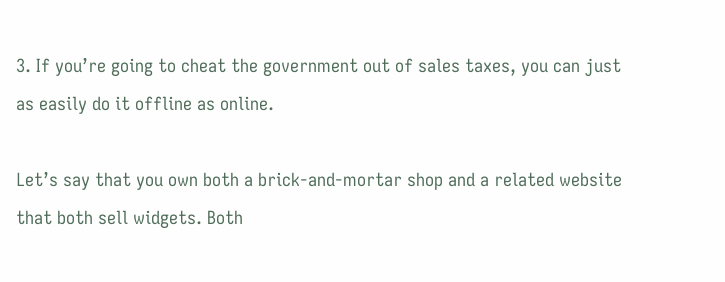3. If you’re going to cheat the government out of sales taxes, you can just as easily do it offline as online.

Let’s say that you own both a brick-and-mortar shop and a related website that both sell widgets. Both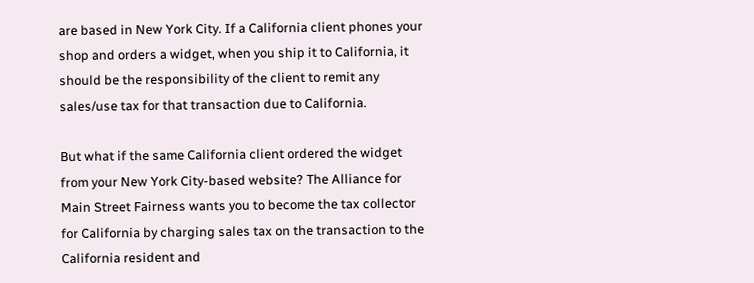are based in New York City. If a California client phones your shop and orders a widget, when you ship it to California, it should be the responsibility of the client to remit any sales/use tax for that transaction due to California.

But what if the same California client ordered the widget from your New York City-based website? The Alliance for Main Street Fairness wants you to become the tax collector for California by charging sales tax on the transaction to the California resident and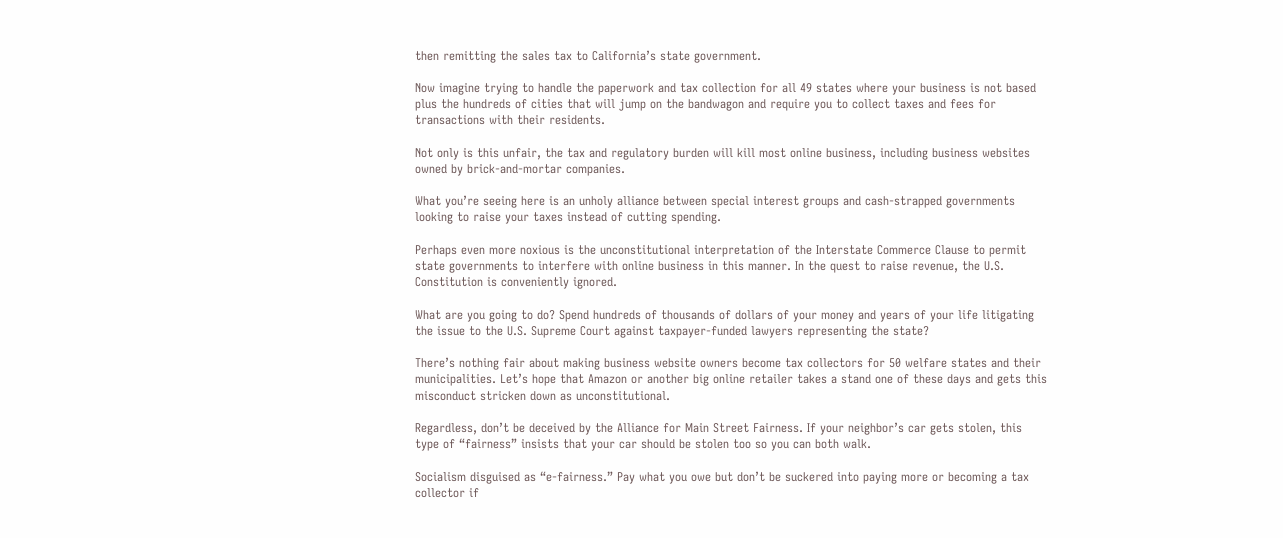then remitting the sales tax to California’s state government.

Now imagine trying to handle the paperwork and tax collection for all 49 states where your business is not based plus the hundreds of cities that will jump on the bandwagon and require you to collect taxes and fees for transactions with their residents.

Not only is this unfair, the tax and regulatory burden will kill most online business, including business websites owned by brick-and-mortar companies.

What you’re seeing here is an unholy alliance between special interest groups and cash-strapped governments looking to raise your taxes instead of cutting spending.

Perhaps even more noxious is the unconstitutional interpretation of the Interstate Commerce Clause to permit state governments to interfere with online business in this manner. In the quest to raise revenue, the U.S. Constitution is conveniently ignored.

What are you going to do? Spend hundreds of thousands of dollars of your money and years of your life litigating the issue to the U.S. Supreme Court against taxpayer-funded lawyers representing the state?

There’s nothing fair about making business website owners become tax collectors for 50 welfare states and their municipalities. Let’s hope that Amazon or another big online retailer takes a stand one of these days and gets this misconduct stricken down as unconstitutional.

Regardless, don’t be deceived by the Alliance for Main Street Fairness. If your neighbor’s car gets stolen, this type of “fairness” insists that your car should be stolen too so you can both walk.

Socialism disguised as “e-fairness.” Pay what you owe but don’t be suckered into paying more or becoming a tax collector if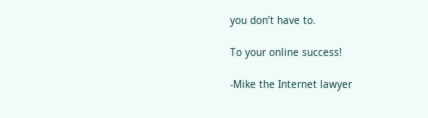you don’t have to.

To your online success!

-Mike the Internet lawyer